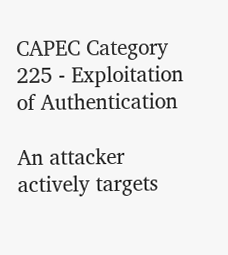CAPEC Category 225 - Exploitation of Authentication

An attacker actively targets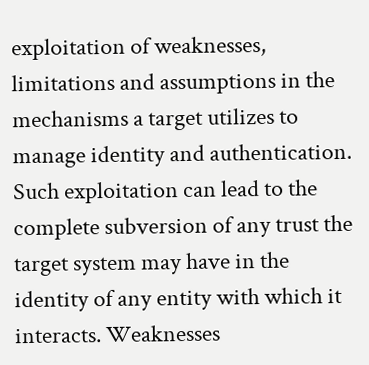exploitation of weaknesses, limitations and assumptions in the mechanisms a target utilizes to manage identity and authentication. Such exploitation can lead to the complete subversion of any trust the target system may have in the identity of any entity with which it interacts. Weaknesses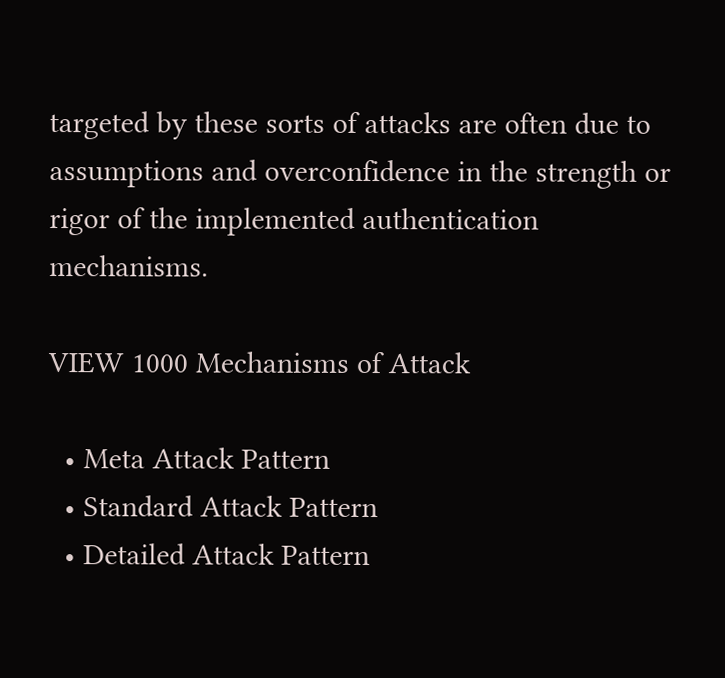targeted by these sorts of attacks are often due to assumptions and overconfidence in the strength or rigor of the implemented authentication mechanisms.

VIEW 1000 Mechanisms of Attack

  • Meta Attack Pattern
  • Standard Attack Pattern
  • Detailed Attack Pattern